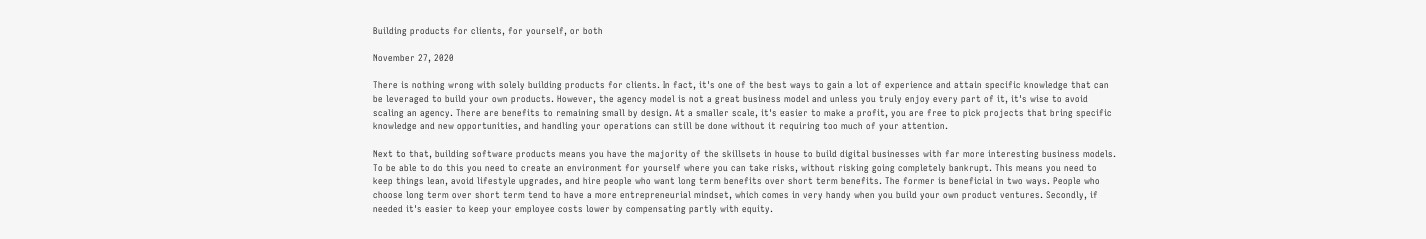Building products for clients, for yourself, or both

November 27, 2020

There is nothing wrong with solely building products for clients. In fact, it's one of the best ways to gain a lot of experience and attain specific knowledge that can be leveraged to build your own products. However, the agency model is not a great business model and unless you truly enjoy every part of it, it's wise to avoid scaling an agency. There are benefits to remaining small by design. At a smaller scale, it's easier to make a profit, you are free to pick projects that bring specific knowledge and new opportunities, and handling your operations can still be done without it requiring too much of your attention.

Next to that, building software products means you have the majority of the skillsets in house to build digital businesses with far more interesting business models. To be able to do this you need to create an environment for yourself where you can take risks, without risking going completely bankrupt. This means you need to keep things lean, avoid lifestyle upgrades, and hire people who want long term benefits over short term benefits. The former is beneficial in two ways. People who choose long term over short term tend to have a more entrepreneurial mindset, which comes in very handy when you build your own product ventures. Secondly, if needed it's easier to keep your employee costs lower by compensating partly with equity.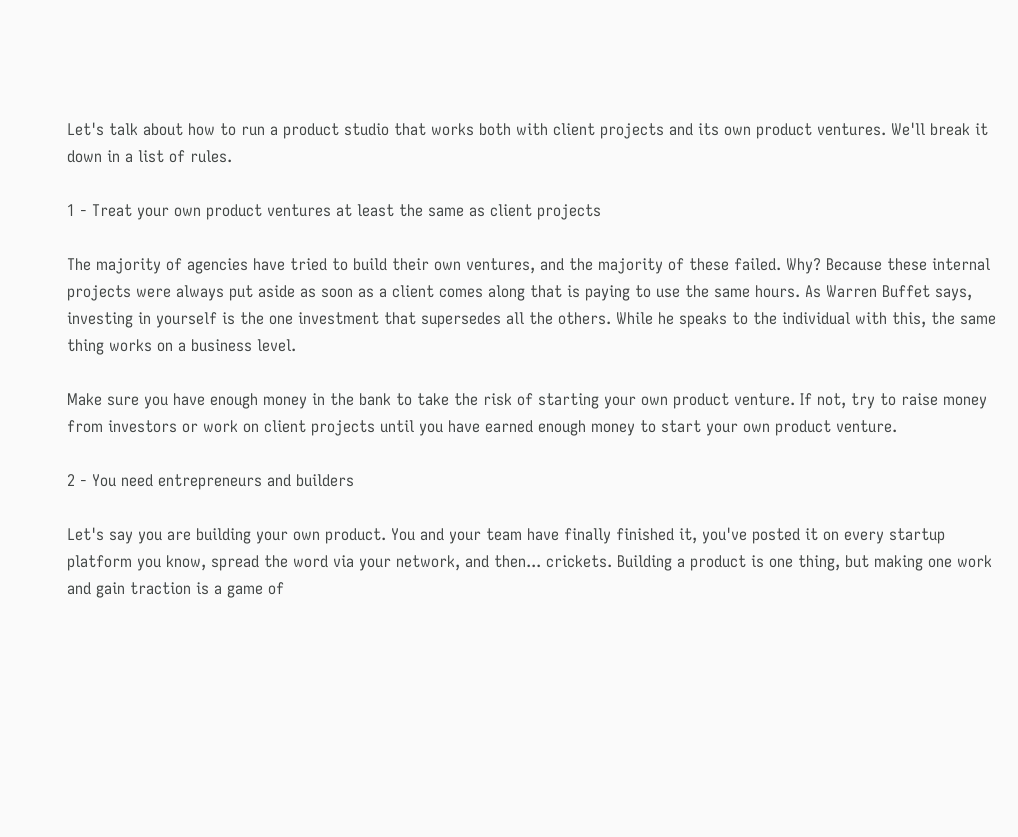Let's talk about how to run a product studio that works both with client projects and its own product ventures. We'll break it down in a list of rules.

1 - Treat your own product ventures at least the same as client projects

The majority of agencies have tried to build their own ventures, and the majority of these failed. Why? Because these internal projects were always put aside as soon as a client comes along that is paying to use the same hours. As Warren Buffet says, investing in yourself is the one investment that supersedes all the others. While he speaks to the individual with this, the same thing works on a business level.

Make sure you have enough money in the bank to take the risk of starting your own product venture. If not, try to raise money from investors or work on client projects until you have earned enough money to start your own product venture.

2 - You need entrepreneurs and builders

Let's say you are building your own product. You and your team have finally finished it, you've posted it on every startup platform you know, spread the word via your network, and then... crickets. Building a product is one thing, but making one work and gain traction is a game of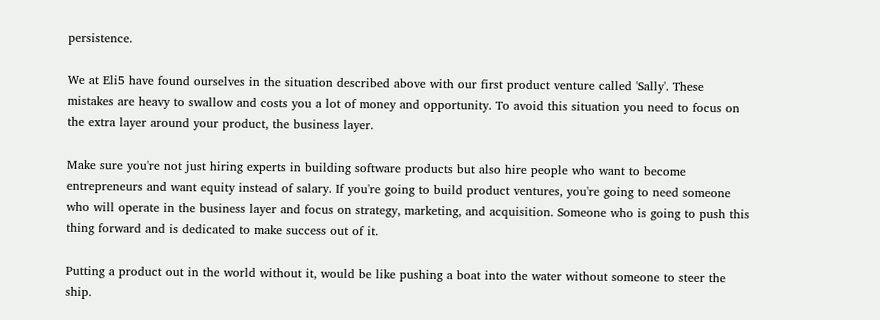persistence.

We at Eli5 have found ourselves in the situation described above with our first product venture called 'Sally'. These mistakes are heavy to swallow and costs you a lot of money and opportunity. To avoid this situation you need to focus on the extra layer around your product, the business layer.

Make sure you're not just hiring experts in building software products but also hire people who want to become entrepreneurs and want equity instead of salary. If you're going to build product ventures, you're going to need someone who will operate in the business layer and focus on strategy, marketing, and acquisition. Someone who is going to push this thing forward and is dedicated to make success out of it.

Putting a product out in the world without it, would be like pushing a boat into the water without someone to steer the ship.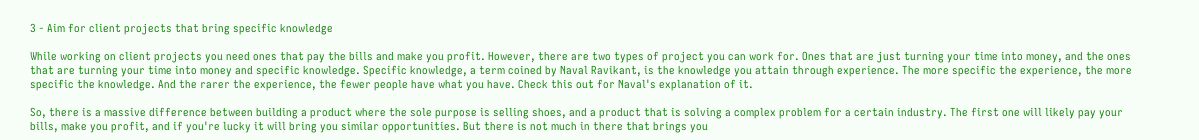3 - Aim for client projects that bring specific knowledge

While working on client projects you need ones that pay the bills and make you profit. However, there are two types of project you can work for. Ones that are just turning your time into money, and the ones that are turning your time into money and specific knowledge. Specific knowledge, a term coined by Naval Ravikant, is the knowledge you attain through experience. The more specific the experience, the more specific the knowledge. And the rarer the experience, the fewer people have what you have. Check this out for Naval's explanation of it.

So, there is a massive difference between building a product where the sole purpose is selling shoes, and a product that is solving a complex problem for a certain industry. The first one will likely pay your bills, make you profit, and if you're lucky it will bring you similar opportunities. But there is not much in there that brings you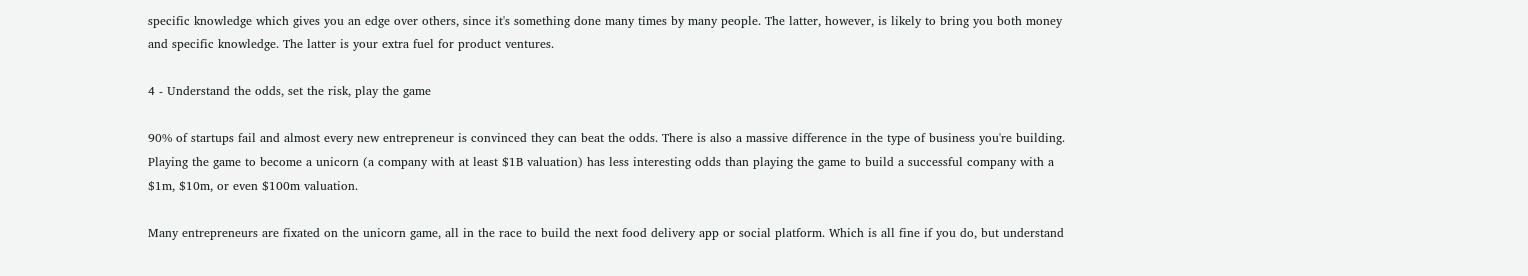specific knowledge which gives you an edge over others, since it's something done many times by many people. The latter, however, is likely to bring you both money and specific knowledge. The latter is your extra fuel for product ventures.

4 - Understand the odds, set the risk, play the game

90% of startups fail and almost every new entrepreneur is convinced they can beat the odds. There is also a massive difference in the type of business you're building. Playing the game to become a unicorn (a company with at least $1B valuation) has less interesting odds than playing the game to build a successful company with a $1m, $10m, or even $100m valuation.

Many entrepreneurs are fixated on the unicorn game, all in the race to build the next food delivery app or social platform. Which is all fine if you do, but understand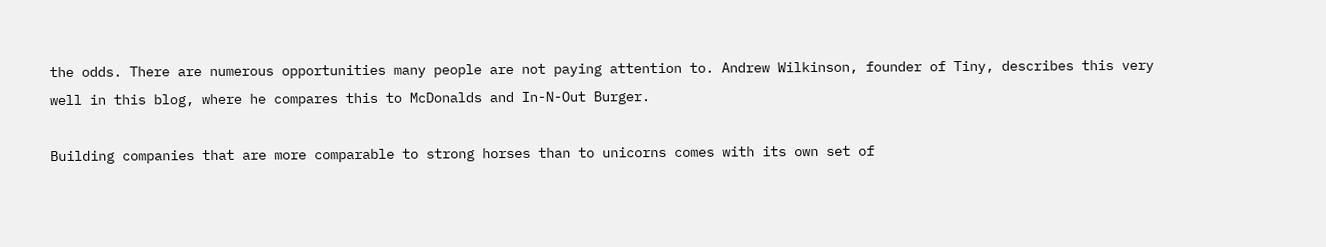the odds. There are numerous opportunities many people are not paying attention to. Andrew Wilkinson, founder of Tiny, describes this very well in this blog, where he compares this to McDonalds and In-N-Out Burger.

Building companies that are more comparable to strong horses than to unicorns comes with its own set of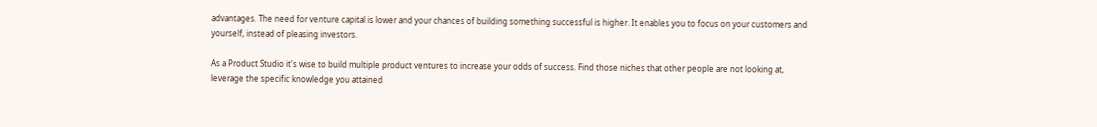advantages. The need for venture capital is lower and your chances of building something successful is higher. It enables you to focus on your customers and yourself, instead of pleasing investors.

As a Product Studio it's wise to build multiple product ventures to increase your odds of success. Find those niches that other people are not looking at, leverage the specific knowledge you attained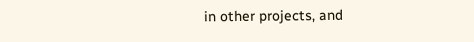in other projects, and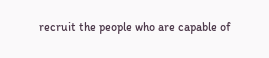recruit the people who are capable of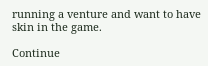running a venture and want to have skin in the game.

Continue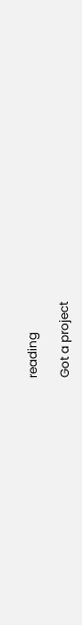reading

Got a project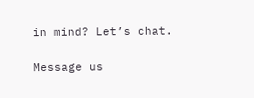in mind? Let’s chat.

Message us